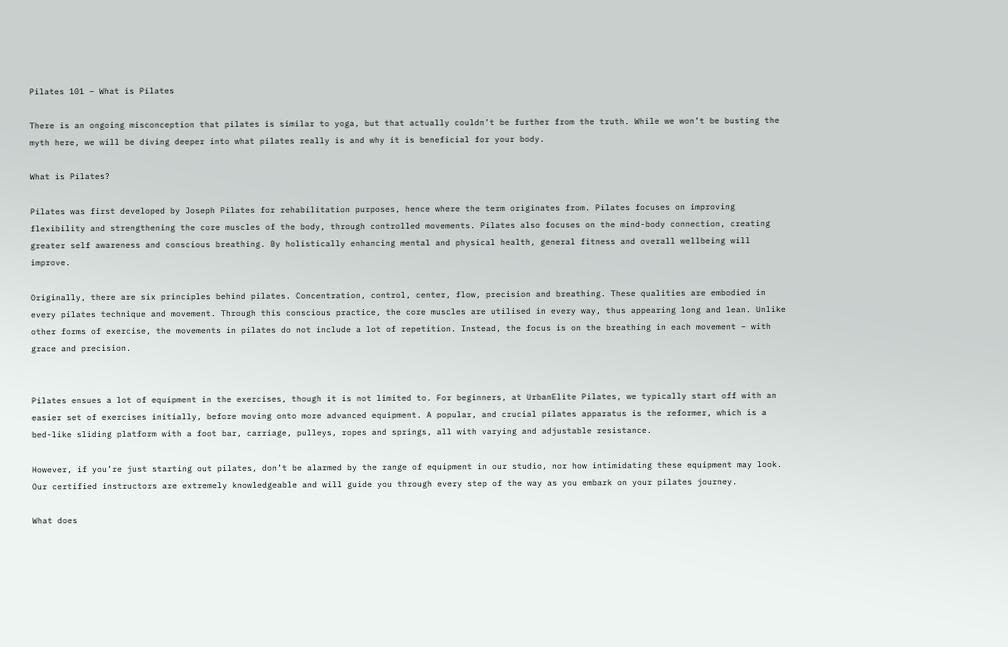Pilates 101 – What is Pilates

There is an ongoing misconception that pilates is similar to yoga, but that actually couldn’t be further from the truth. While we won’t be busting the myth here, we will be diving deeper into what pilates really is and why it is beneficial for your body.

What is Pilates?

Pilates was first developed by Joseph Pilates for rehabilitation purposes, hence where the term originates from. Pilates focuses on improving flexibility and strengthening the core muscles of the body, through controlled movements. Pilates also focuses on the mind-body connection, creating greater self awareness and conscious breathing. By holistically enhancing mental and physical health, general fitness and overall wellbeing will improve.

Originally, there are six principles behind pilates. Concentration, control, center, flow, precision and breathing. These qualities are embodied in every pilates technique and movement. Through this conscious practice, the core muscles are utilised in every way, thus appearing long and lean. Unlike other forms of exercise, the movements in pilates do not include a lot of repetition. Instead, the focus is on the breathing in each movement – with grace and precision.


Pilates ensues a lot of equipment in the exercises, though it is not limited to. For beginners, at UrbanElite Pilates, we typically start off with an easier set of exercises initially, before moving onto more advanced equipment. A popular, and crucial pilates apparatus is the reformer, which is a bed-like sliding platform with a foot bar, carriage, pulleys, ropes and springs, all with varying and adjustable resistance.

However, if you’re just starting out pilates, don’t be alarmed by the range of equipment in our studio, nor how intimidating these equipment may look. Our certified instructors are extremely knowledgeable and will guide you through every step of the way as you embark on your pilates journey.

What does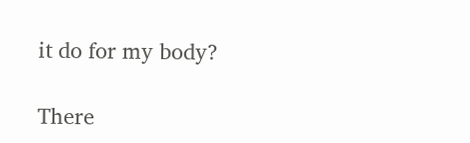it do for my body?

There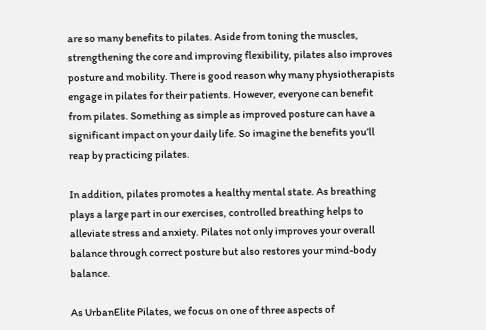are so many benefits to pilates. Aside from toning the muscles, strengthening the core and improving flexibility, pilates also improves posture and mobility. There is good reason why many physiotherapists engage in pilates for their patients. However, everyone can benefit from pilates. Something as simple as improved posture can have a significant impact on your daily life. So imagine the benefits you’ll reap by practicing pilates.

In addition, pilates promotes a healthy mental state. As breathing plays a large part in our exercises, controlled breathing helps to alleviate stress and anxiety. Pilates not only improves your overall balance through correct posture but also restores your mind-body balance.

As UrbanElite Pilates, we focus on one of three aspects of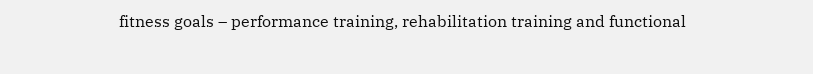fitness goals – performance training, rehabilitation training and functional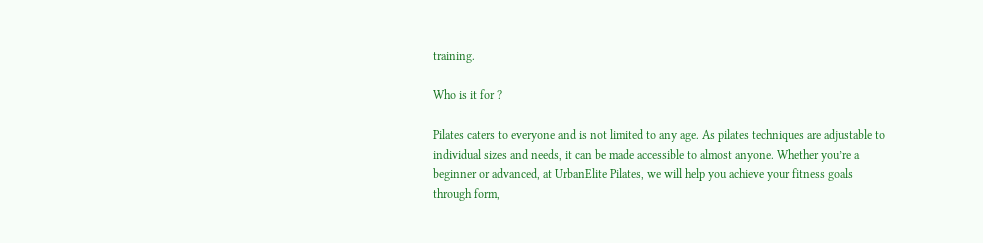training.

Who is it for ?

Pilates caters to everyone and is not limited to any age. As pilates techniques are adjustable to individual sizes and needs, it can be made accessible to almost anyone. Whether you’re a beginner or advanced, at UrbanElite Pilates, we will help you achieve your fitness goals through form,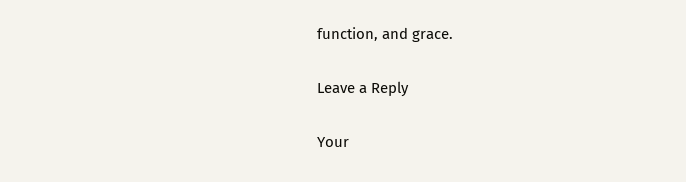function, and grace.

Leave a Reply

Your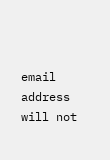email address will not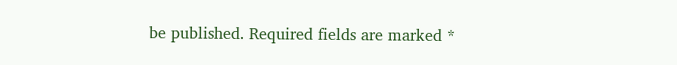be published. Required fields are marked *